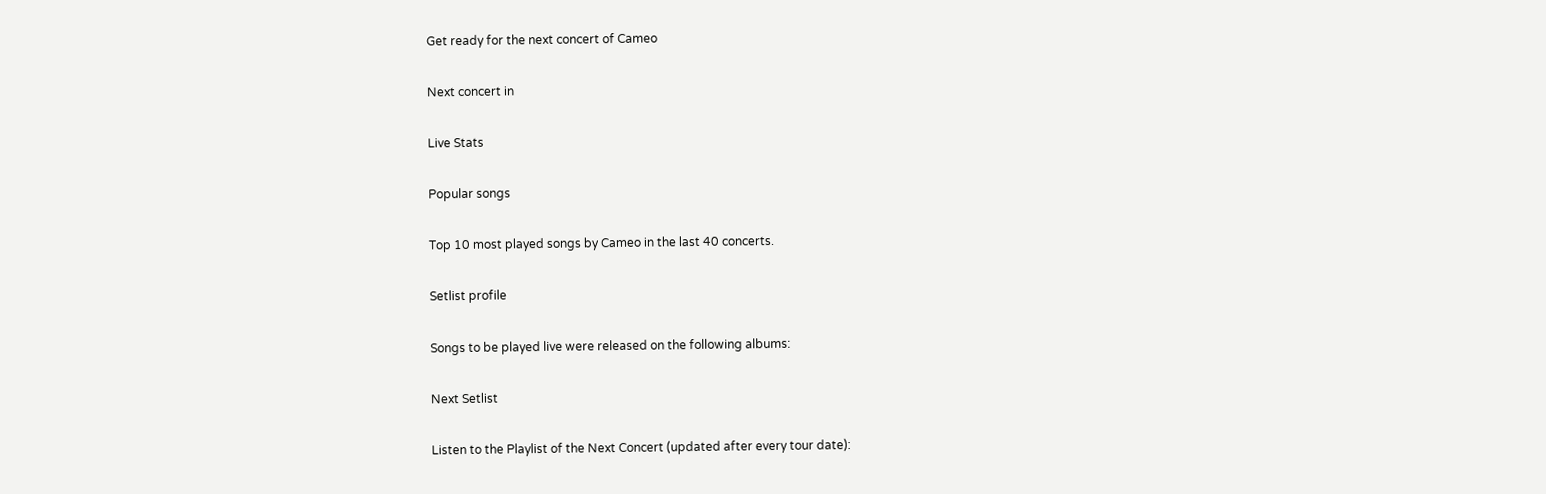Get ready for the next concert of Cameo

Next concert in

Live Stats

Popular songs

Top 10 most played songs by Cameo in the last 40 concerts.

Setlist profile

Songs to be played live were released on the following albums:

Next Setlist

Listen to the Playlist of the Next Concert (updated after every tour date):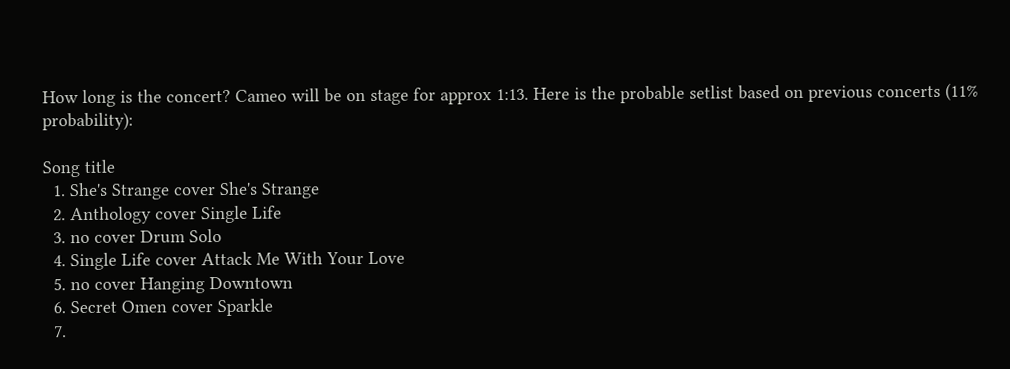How long is the concert? Cameo will be on stage for approx 1:13. Here is the probable setlist based on previous concerts (11% probability):

Song title
  1. She's Strange cover She's Strange
  2. Anthology cover Single Life
  3. no cover Drum Solo
  4. Single Life cover Attack Me With Your Love
  5. no cover Hanging Downtown
  6. Secret Omen cover Sparkle
  7.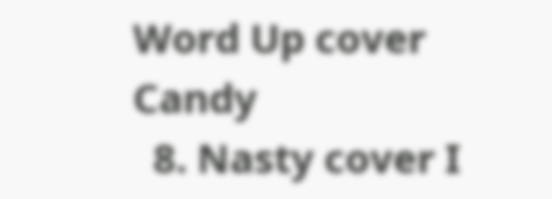Word Up cover Candy
  8. Nasty cover I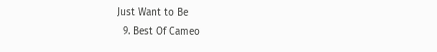Just Want to Be
  9. Best Of Cameo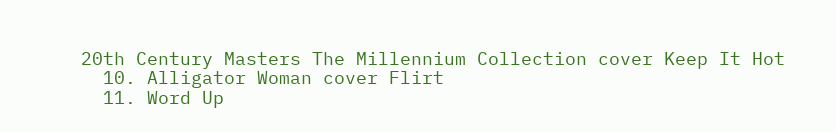20th Century Masters The Millennium Collection cover Keep It Hot
  10. Alligator Woman cover Flirt
  11. Word Up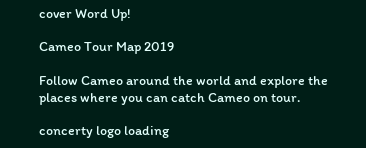cover Word Up!

Cameo Tour Map 2019

Follow Cameo around the world and explore the places where you can catch Cameo on tour.

concerty logo loading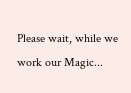Please wait, while we work our Magic...